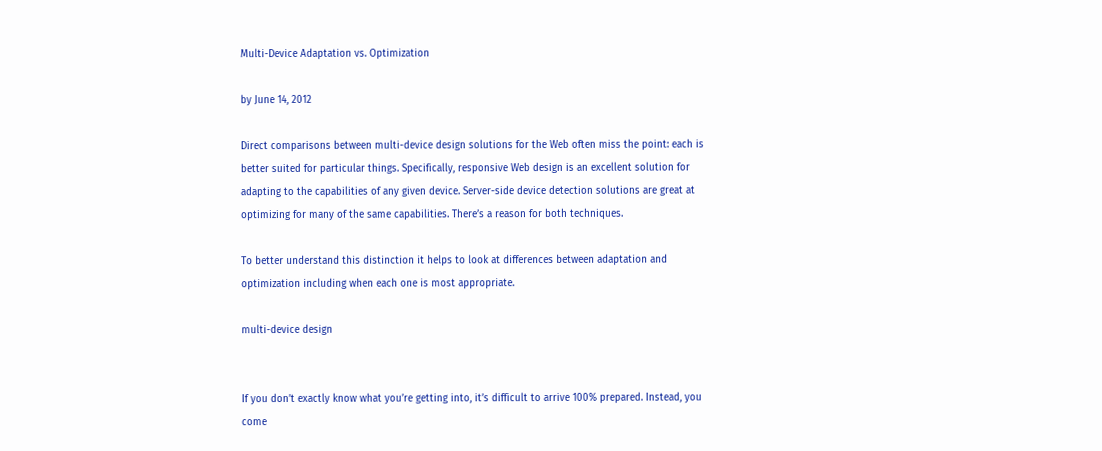Multi-Device Adaptation vs. Optimization

by June 14, 2012

Direct comparisons between multi-device design solutions for the Web often miss the point: each is better suited for particular things. Specifically, responsive Web design is an excellent solution for adapting to the capabilities of any given device. Server-side device detection solutions are great at optimizing for many of the same capabilities. There’s a reason for both techniques.

To better understand this distinction it helps to look at differences between adaptation and optimization including when each one is most appropriate.

multi-device design


If you don’t exactly know what you’re getting into, it’s difficult to arrive 100% prepared. Instead, you come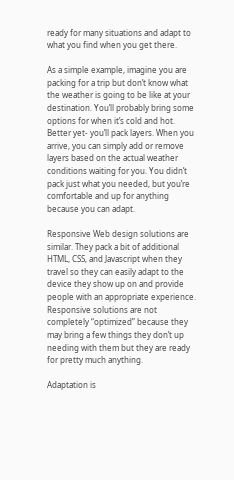ready for many situations and adapt to what you find when you get there.

As a simple example, imagine you are packing for a trip but don’t know what the weather is going to be like at your destination. You’ll probably bring some options for when it’s cold and hot. Better yet- you’ll pack layers. When you arrive, you can simply add or remove layers based on the actual weather conditions waiting for you. You didn’t pack just what you needed, but you’re comfortable and up for anything because you can adapt.

Responsive Web design solutions are similar. They pack a bit of additional HTML, CSS, and Javascript when they travel so they can easily adapt to the device they show up on and provide people with an appropriate experience. Responsive solutions are not completely “optimized” because they may bring a few things they don’t up needing with them but they are ready for pretty much anything.

Adaptation is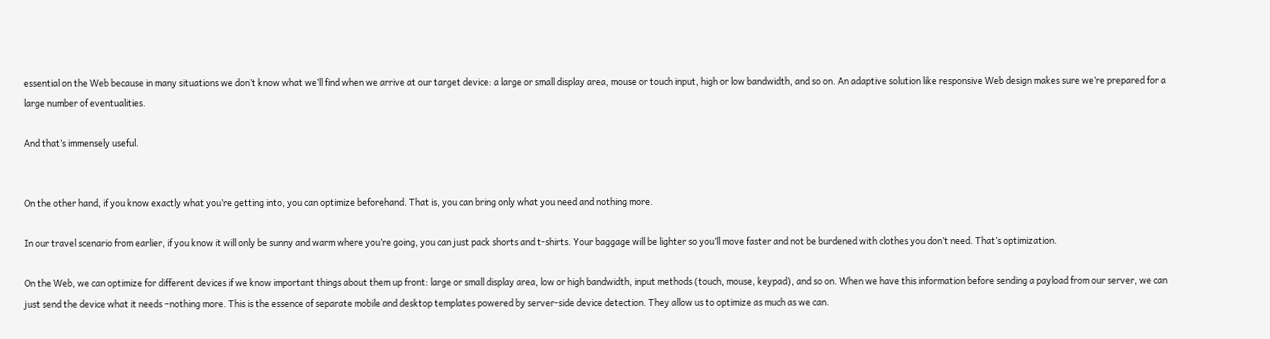essential on the Web because in many situations we don’t know what we’ll find when we arrive at our target device: a large or small display area, mouse or touch input, high or low bandwidth, and so on. An adaptive solution like responsive Web design makes sure we’re prepared for a large number of eventualities.

And that’s immensely useful.


On the other hand, if you know exactly what you’re getting into, you can optimize beforehand. That is, you can bring only what you need and nothing more.

In our travel scenario from earlier, if you know it will only be sunny and warm where you’re going, you can just pack shorts and t-shirts. Your baggage will be lighter so you’ll move faster and not be burdened with clothes you don’t need. That’s optimization.

On the Web, we can optimize for different devices if we know important things about them up front: large or small display area, low or high bandwidth, input methods (touch, mouse, keypad), and so on. When we have this information before sending a payload from our server, we can just send the device what it needs –nothing more. This is the essence of separate mobile and desktop templates powered by server-side device detection. They allow us to optimize as much as we can.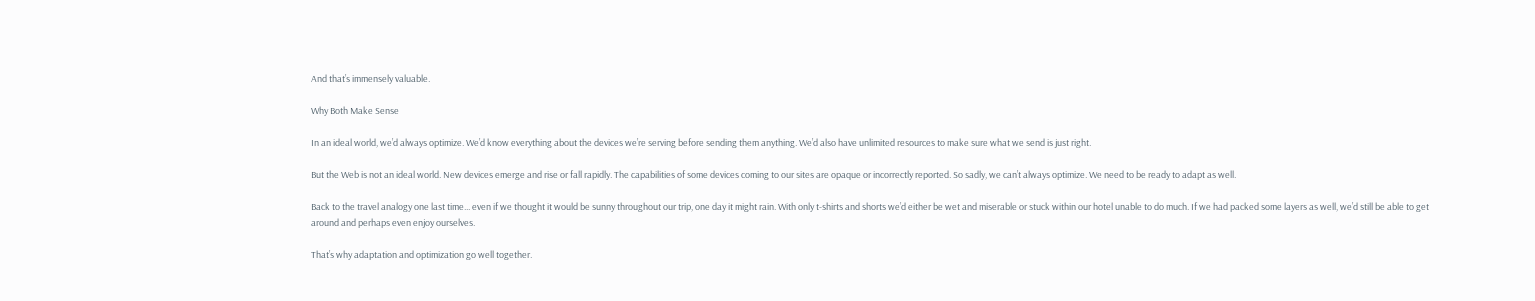And that’s immensely valuable.

Why Both Make Sense

In an ideal world, we’d always optimize. We’d know everything about the devices we’re serving before sending them anything. We’d also have unlimited resources to make sure what we send is just right.

But the Web is not an ideal world. New devices emerge and rise or fall rapidly. The capabilities of some devices coming to our sites are opaque or incorrectly reported. So sadly, we can’t always optimize. We need to be ready to adapt as well.

Back to the travel analogy one last time... even if we thought it would be sunny throughout our trip, one day it might rain. With only t-shirts and shorts we’d either be wet and miserable or stuck within our hotel unable to do much. If we had packed some layers as well, we’d still be able to get around and perhaps even enjoy ourselves.

That’s why adaptation and optimization go well together.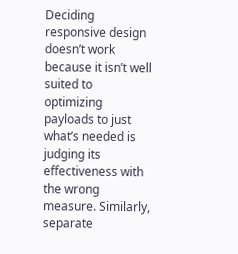Deciding responsive design doesn’t work because it isn’t well suited to optimizing payloads to just what’s needed is judging its effectiveness with the wrong measure. Similarly, separate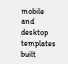mobile and desktop templates built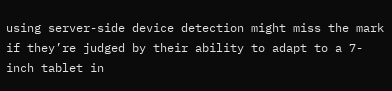using server-side device detection might miss the mark if they’re judged by their ability to adapt to a 7-inch tablet in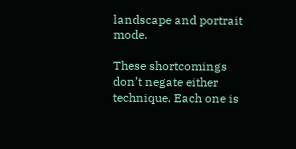landscape and portrait mode.

These shortcomings don’t negate either technique. Each one is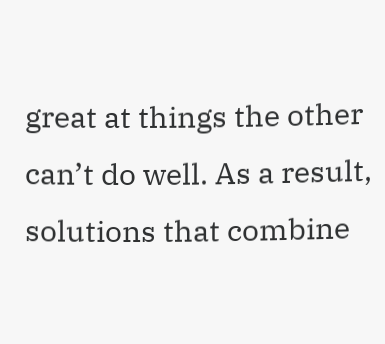great at things the other can’t do well. As a result, solutions that combine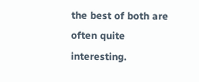the best of both are often quite interesting.